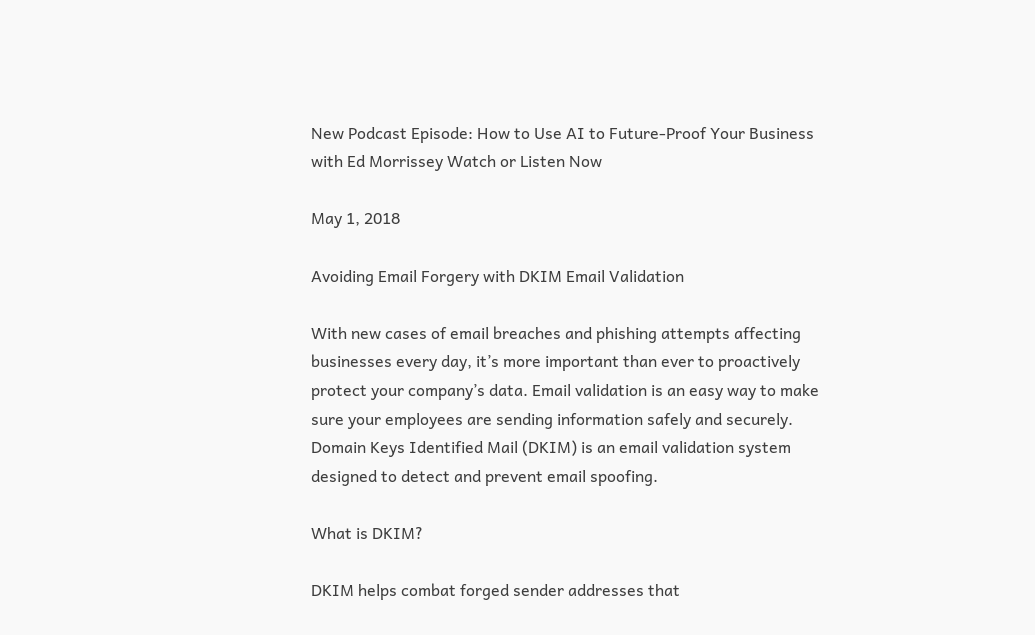New Podcast Episode: How to Use AI to Future-Proof Your Business with Ed Morrissey Watch or Listen Now

May 1, 2018

Avoiding Email Forgery with DKIM Email Validation

With new cases of email breaches and phishing attempts affecting businesses every day, it’s more important than ever to proactively protect your company’s data. Email validation is an easy way to make sure your employees are sending information safely and securely. Domain Keys Identified Mail (DKIM) is an email validation system designed to detect and prevent email spoofing.

What is DKIM?

DKIM helps combat forged sender addresses that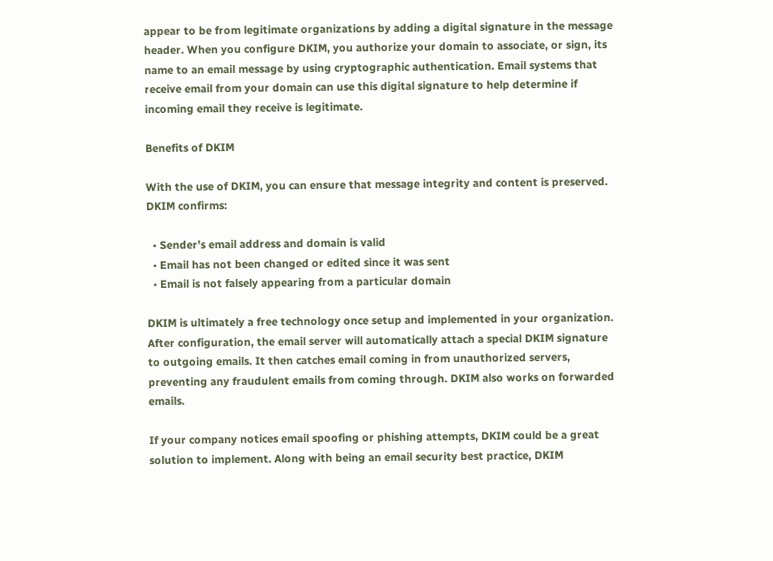appear to be from legitimate organizations by adding a digital signature in the message header. When you configure DKIM, you authorize your domain to associate, or sign, its name to an email message by using cryptographic authentication. Email systems that receive email from your domain can use this digital signature to help determine if incoming email they receive is legitimate.

Benefits of DKIM

With the use of DKIM, you can ensure that message integrity and content is preserved. DKIM confirms:

  • Sender’s email address and domain is valid
  • Email has not been changed or edited since it was sent
  • Email is not falsely appearing from a particular domain

DKIM is ultimately a free technology once setup and implemented in your organization. After configuration, the email server will automatically attach a special DKIM signature to outgoing emails. It then catches email coming in from unauthorized servers, preventing any fraudulent emails from coming through. DKIM also works on forwarded emails.

If your company notices email spoofing or phishing attempts, DKIM could be a great solution to implement. Along with being an email security best practice, DKIM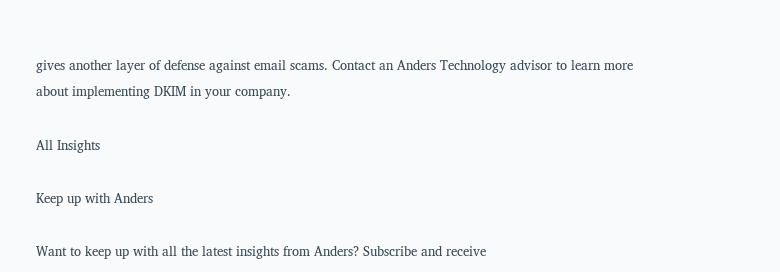gives another layer of defense against email scams. Contact an Anders Technology advisor to learn more about implementing DKIM in your company.

All Insights

Keep up with Anders

Want to keep up with all the latest insights from Anders? Subscribe and receive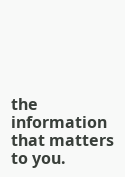the information that matters to you.